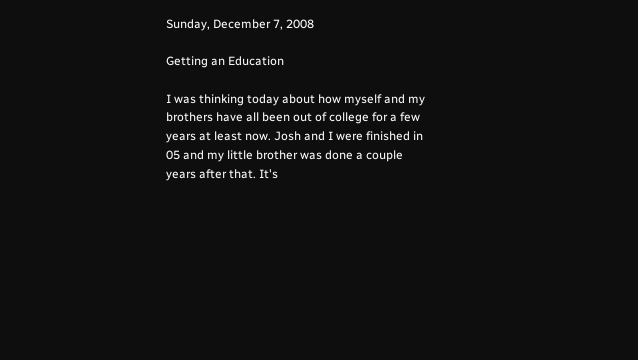Sunday, December 7, 2008

Getting an Education

I was thinking today about how myself and my brothers have all been out of college for a few years at least now. Josh and I were finished in 05 and my little brother was done a couple years after that. It's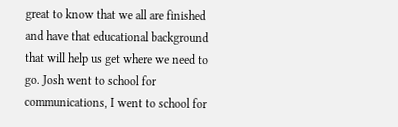great to know that we all are finished and have that educational background that will help us get where we need to go. Josh went to school for communications, I went to school for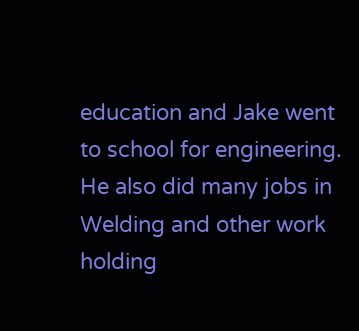education and Jake went to school for engineering. He also did many jobs in Welding and other work holding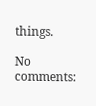things.

No comments: